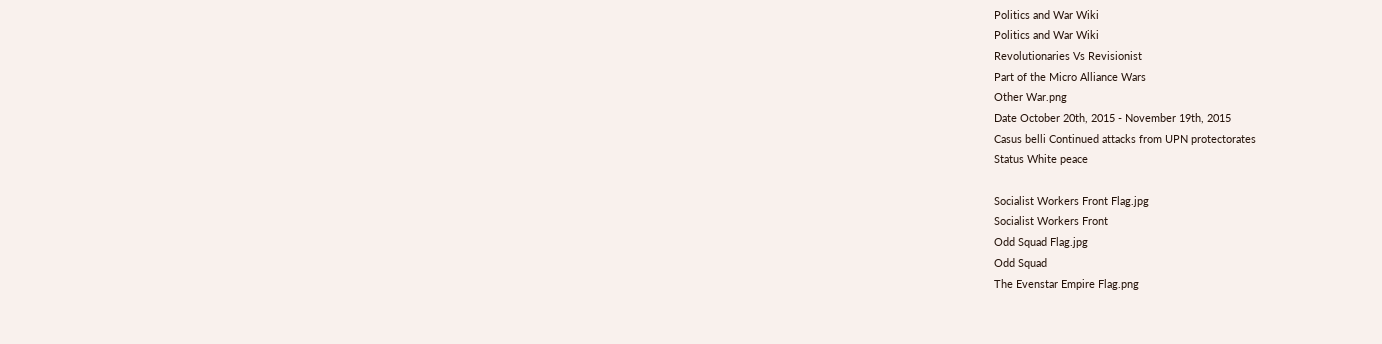Politics and War Wiki
Politics and War Wiki
Revolutionaries Vs Revisionist
Part of the Micro Alliance Wars
Other War.png
Date October 20th, 2015 - November 19th, 2015
Casus belli Continued attacks from UPN protectorates
Status White peace

Socialist Workers Front Flag.jpg
Socialist Workers Front
Odd Squad Flag.jpg
Odd Squad
The Evenstar Empire Flag.png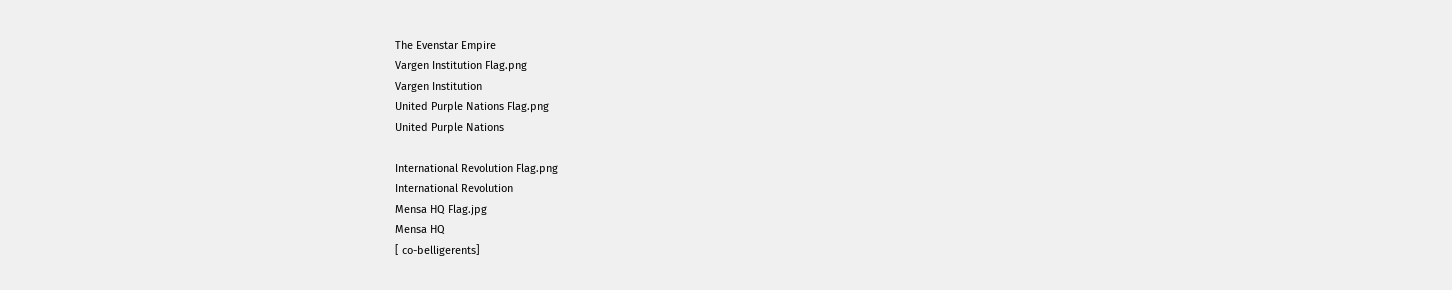The Evenstar Empire
Vargen Institution Flag.png
Vargen Institution
United Purple Nations Flag.png
United Purple Nations

International Revolution Flag.png
International Revolution
Mensa HQ Flag.jpg
Mensa HQ
[ co-belligerents]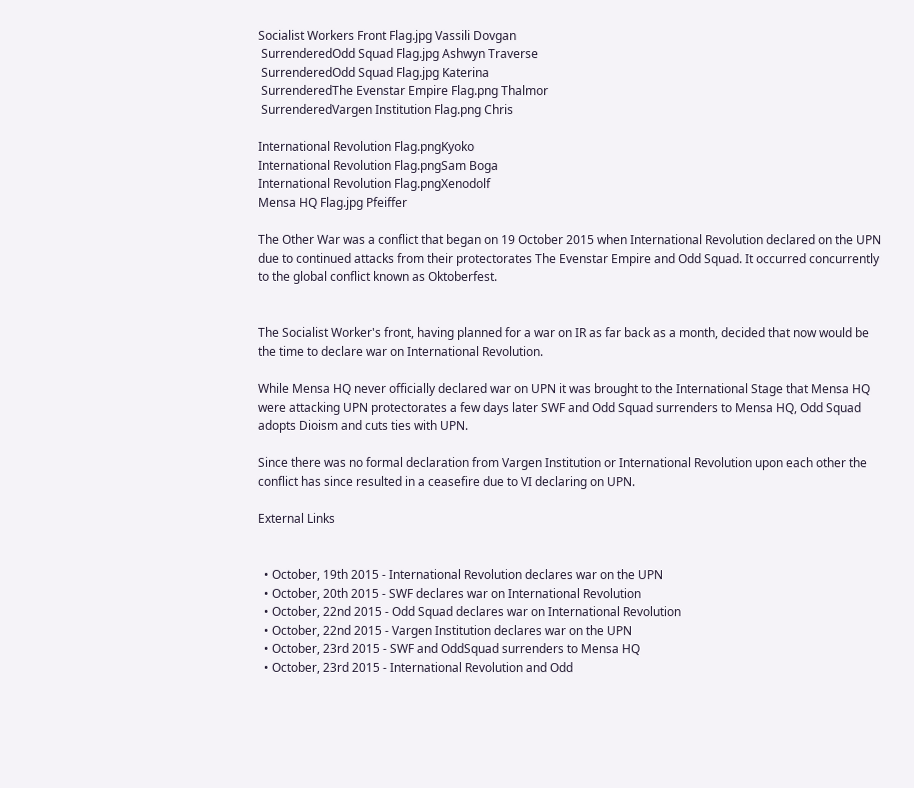Socialist Workers Front Flag.jpg Vassili Dovgan
 SurrenderedOdd Squad Flag.jpg Ashwyn Traverse
 SurrenderedOdd Squad Flag.jpg Katerina
 SurrenderedThe Evenstar Empire Flag.png Thalmor
 SurrenderedVargen Institution Flag.png Chris

International Revolution Flag.pngKyoko
International Revolution Flag.pngSam Boga
International Revolution Flag.pngXenodolf
Mensa HQ Flag.jpg Pfeiffer

The Other War was a conflict that began on 19 October 2015 when International Revolution declared on the UPN due to continued attacks from their protectorates The Evenstar Empire and Odd Squad. It occurred concurrently to the global conflict known as Oktoberfest.


The Socialist Worker's front, having planned for a war on IR as far back as a month, decided that now would be the time to declare war on International Revolution.

While Mensa HQ never officially declared war on UPN it was brought to the International Stage that Mensa HQ were attacking UPN protectorates a few days later SWF and Odd Squad surrenders to Mensa HQ, Odd Squad adopts Dioism and cuts ties with UPN.

Since there was no formal declaration from Vargen Institution or International Revolution upon each other the conflict has since resulted in a ceasefire due to VI declaring on UPN.

External Links


  • October, 19th 2015 - International Revolution declares war on the UPN
  • October, 20th 2015 - SWF declares war on International Revolution
  • October, 22nd 2015 - Odd Squad declares war on International Revolution
  • October, 22nd 2015 - Vargen Institution declares war on the UPN
  • October, 23rd 2015 - SWF and OddSquad surrenders to Mensa HQ
  • October, 23rd 2015 - International Revolution and Odd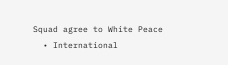Squad agree to White Peace
  • International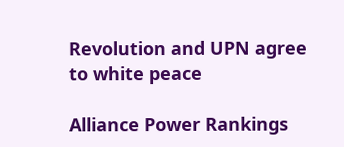Revolution and UPN agree to white peace

Alliance Power Rankings